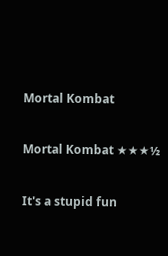Mortal Kombat

Mortal Kombat ★★★½

It's a stupid fun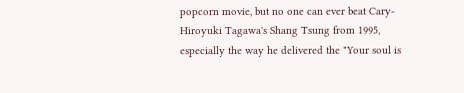popcorn movie, but no one can ever beat Cary-Hiroyuki Tagawa's Shang Tsung from 1995, especially the way he delivered the "Your soul is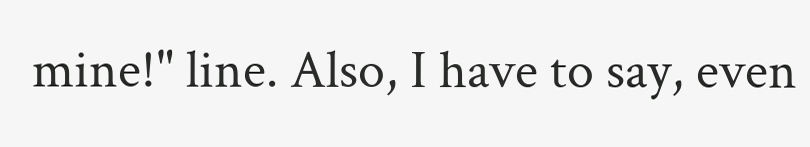mine!" line. Also, I have to say, even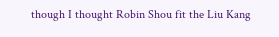though I thought Robin Shou fit the Liu Kang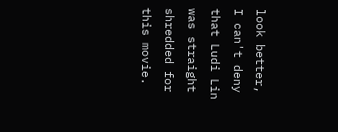look better, I can't deny that Ludi Lin was straight shredded for this movie.